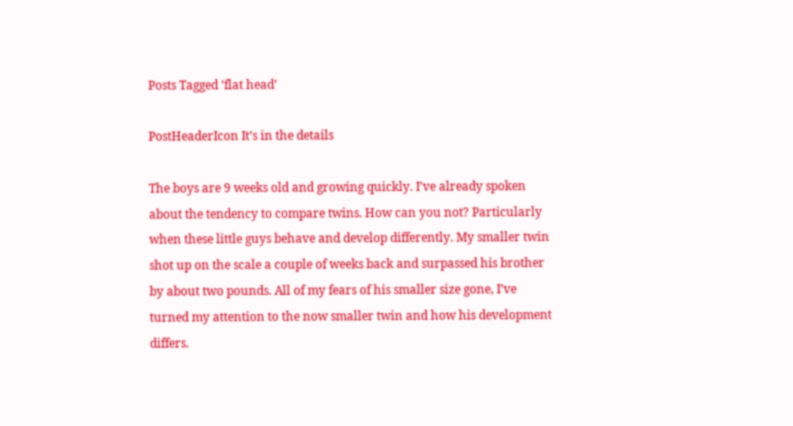Posts Tagged ‘flat head’

PostHeaderIcon It’s in the details

The boys are 9 weeks old and growing quickly. I’ve already spoken about the tendency to compare twins. How can you not? Particularly when these little guys behave and develop differently. My smaller twin shot up on the scale a couple of weeks back and surpassed his brother by about two pounds. All of my fears of his smaller size gone, I’ve turned my attention to the now smaller twin and how his development differs.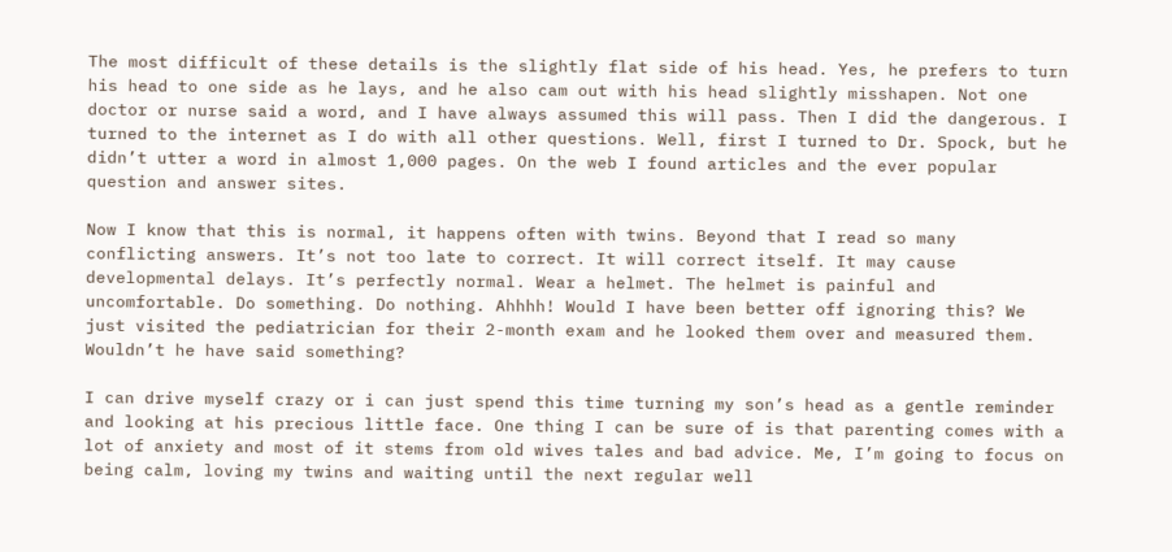The most difficult of these details is the slightly flat side of his head. Yes, he prefers to turn his head to one side as he lays, and he also cam out with his head slightly misshapen. Not one doctor or nurse said a word, and I have always assumed this will pass. Then I did the dangerous. I turned to the internet as I do with all other questions. Well, first I turned to Dr. Spock, but he didn’t utter a word in almost 1,000 pages. On the web I found articles and the ever popular question and answer sites.

Now I know that this is normal, it happens often with twins. Beyond that I read so many conflicting answers. It’s not too late to correct. It will correct itself. It may cause developmental delays. It’s perfectly normal. Wear a helmet. The helmet is painful and uncomfortable. Do something. Do nothing. Ahhhh! Would I have been better off ignoring this? We just visited the pediatrician for their 2-month exam and he looked them over and measured them. Wouldn’t he have said something?

I can drive myself crazy or i can just spend this time turning my son’s head as a gentle reminder and looking at his precious little face. One thing I can be sure of is that parenting comes with a lot of anxiety and most of it stems from old wives tales and bad advice. Me, I’m going to focus on being calm, loving my twins and waiting until the next regular well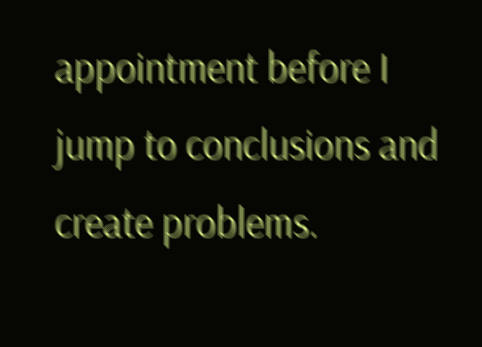appointment before I jump to conclusions and create problems.